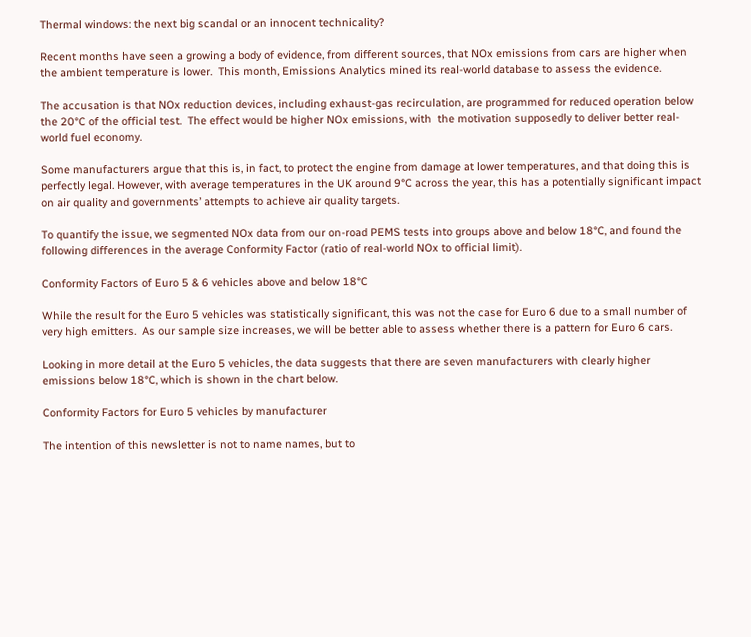Thermal windows: the next big scandal or an innocent technicality?

Recent months have seen a growing a body of evidence, from different sources, that NOx emissions from cars are higher when the ambient temperature is lower.  This month, Emissions Analytics mined its real-world database to assess the evidence.

The accusation is that NOx reduction devices, including exhaust-gas recirculation, are programmed for reduced operation below the 20°C of the official test.  The effect would be higher NOx emissions, with  the motivation supposedly to deliver better real-world fuel economy.

Some manufacturers argue that this is, in fact, to protect the engine from damage at lower temperatures, and that doing this is perfectly legal. However, with average temperatures in the UK around 9°C across the year, this has a potentially significant impact on air quality and governments’ attempts to achieve air quality targets.

To quantify the issue, we segmented NOx data from our on-road PEMS tests into groups above and below 18°C, and found the following differences in the average Conformity Factor (ratio of real-world NOx to official limit).

Conformity Factors of Euro 5 & 6 vehicles above and below 18°C

While the result for the Euro 5 vehicles was statistically significant, this was not the case for Euro 6 due to a small number of very high emitters.  As our sample size increases, we will be better able to assess whether there is a pattern for Euro 6 cars.

Looking in more detail at the Euro 5 vehicles, the data suggests that there are seven manufacturers with clearly higher emissions below 18°C, which is shown in the chart below.

Conformity Factors for Euro 5 vehicles by manufacturer

The intention of this newsletter is not to name names, but to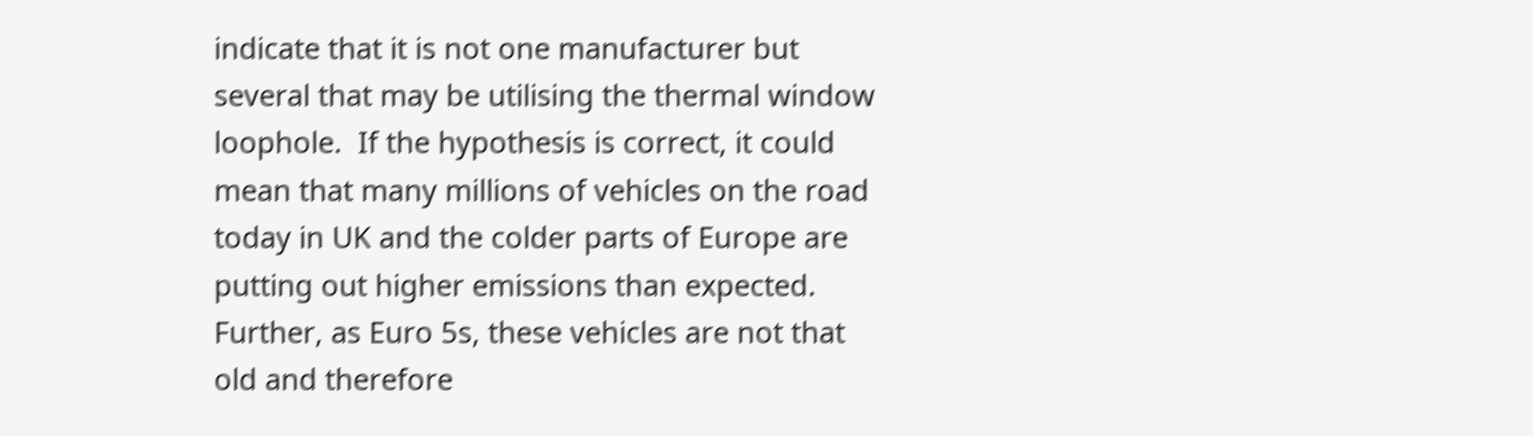indicate that it is not one manufacturer but several that may be utilising the thermal window loophole.  If the hypothesis is correct, it could mean that many millions of vehicles on the road today in UK and the colder parts of Europe are putting out higher emissions than expected.  Further, as Euro 5s, these vehicles are not that old and therefore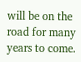will be on the road for many years to come.